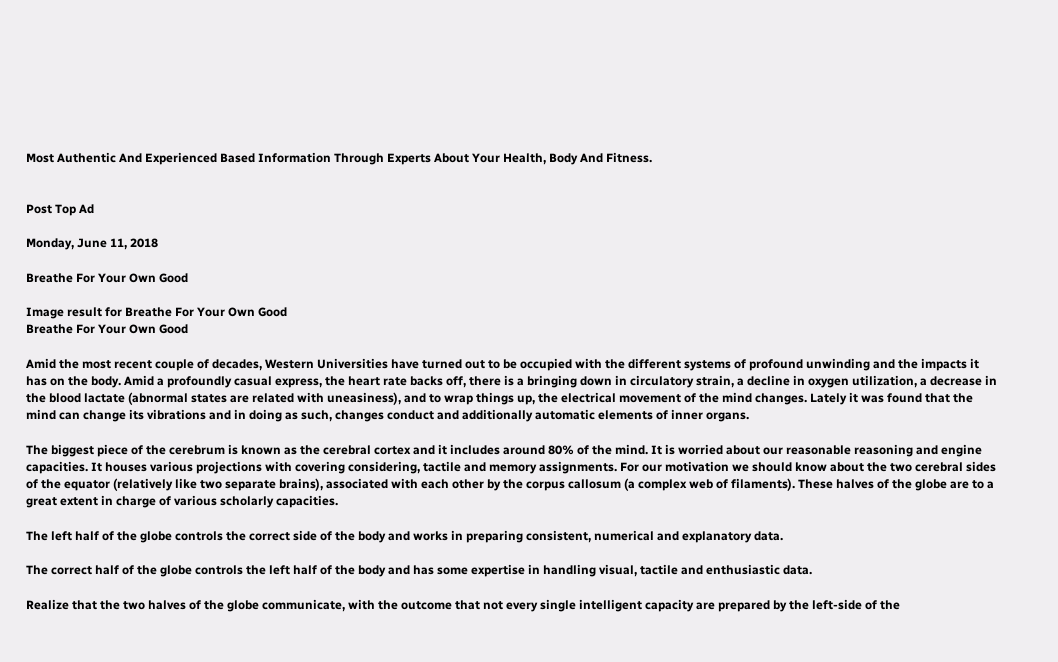Most Authentic And Experienced Based Information Through Experts About Your Health, Body And Fitness.


Post Top Ad

Monday, June 11, 2018

Breathe For Your Own Good

Image result for Breathe For Your Own Good
Breathe For Your Own Good

Amid the most recent couple of decades, Western Universities have turned out to be occupied with the different systems of profound unwinding and the impacts it has on the body. Amid a profoundly casual express, the heart rate backs off, there is a bringing down in circulatory strain, a decline in oxygen utilization, a decrease in the blood lactate (abnormal states are related with uneasiness), and to wrap things up, the electrical movement of the mind changes. Lately it was found that the mind can change its vibrations and in doing as such, changes conduct and additionally automatic elements of inner organs.

The biggest piece of the cerebrum is known as the cerebral cortex and it includes around 80% of the mind. It is worried about our reasonable reasoning and engine capacities. It houses various projections with covering considering, tactile and memory assignments. For our motivation we should know about the two cerebral sides of the equator (relatively like two separate brains), associated with each other by the corpus callosum (a complex web of filaments). These halves of the globe are to a great extent in charge of various scholarly capacities.

The left half of the globe controls the correct side of the body and works in preparing consistent, numerical and explanatory data.

The correct half of the globe controls the left half of the body and has some expertise in handling visual, tactile and enthusiastic data.

Realize that the two halves of the globe communicate, with the outcome that not every single intelligent capacity are prepared by the left-side of the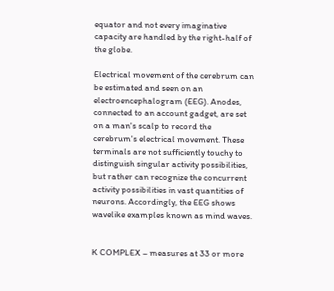equator and not every imaginative capacity are handled by the right-half of the globe.

Electrical movement of the cerebrum can be estimated and seen on an electroencephalogram (EEG). Anodes, connected to an account gadget, are set on a man's scalp to record the cerebrum's electrical movement. These terminals are not sufficiently touchy to distinguish singular activity possibilities, but rather can recognize the concurrent activity possibilities in vast quantities of neurons. Accordingly, the EEG shows wavelike examples known as mind waves.


K COMPLEX – measures at 33 or more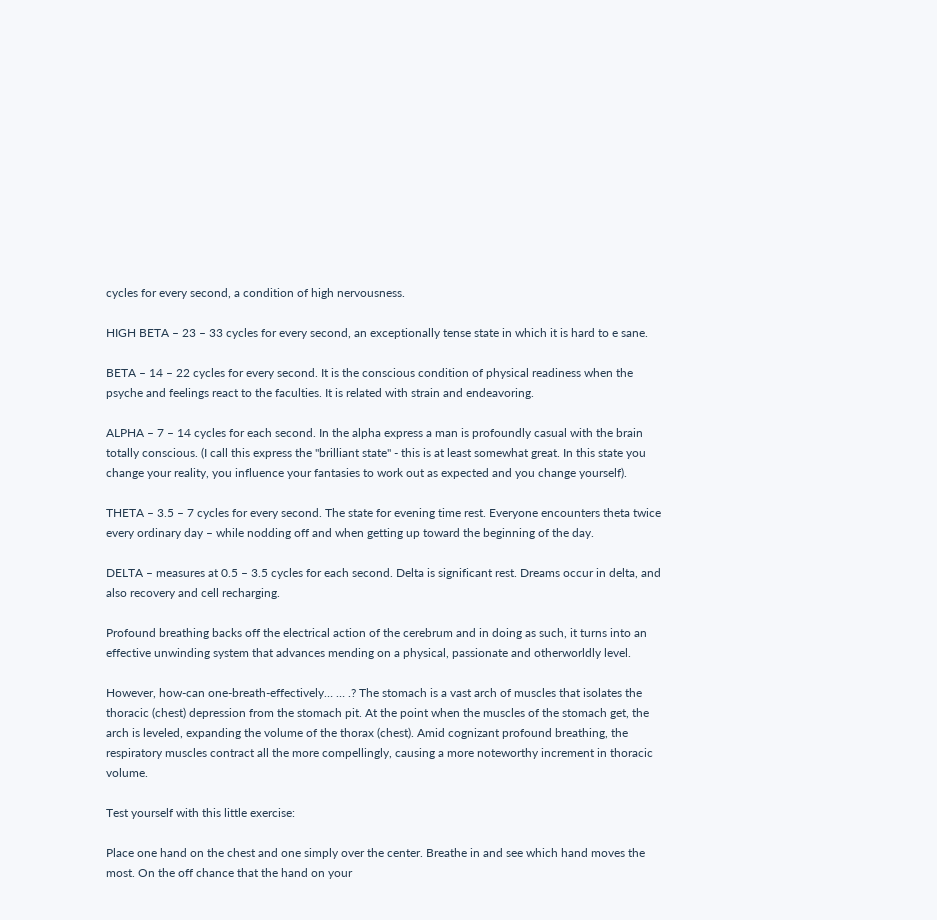cycles for every second, a condition of high nervousness.

HIGH BETA – 23 – 33 cycles for every second, an exceptionally tense state in which it is hard to e sane.

BETA – 14 – 22 cycles for every second. It is the conscious condition of physical readiness when the psyche and feelings react to the faculties. It is related with strain and endeavoring.

ALPHA – 7 – 14 cycles for each second. In the alpha express a man is profoundly casual with the brain totally conscious. (I call this express the "brilliant state" - this is at least somewhat great. In this state you change your reality, you influence your fantasies to work out as expected and you change yourself).

THETA – 3.5 – 7 cycles for every second. The state for evening time rest. Everyone encounters theta twice every ordinary day – while nodding off and when getting up toward the beginning of the day.

DELTA – measures at 0.5 – 3.5 cycles for each second. Delta is significant rest. Dreams occur in delta, and also recovery and cell recharging.

Profound breathing backs off the electrical action of the cerebrum and in doing as such, it turns into an effective unwinding system that advances mending on a physical, passionate and otherworldly level.

However, how-can one-breath-effectively… … .? The stomach is a vast arch of muscles that isolates the thoracic (chest) depression from the stomach pit. At the point when the muscles of the stomach get, the arch is leveled, expanding the volume of the thorax (chest). Amid cognizant profound breathing, the respiratory muscles contract all the more compellingly, causing a more noteworthy increment in thoracic volume.

Test yourself with this little exercise:

Place one hand on the chest and one simply over the center. Breathe in and see which hand moves the most. On the off chance that the hand on your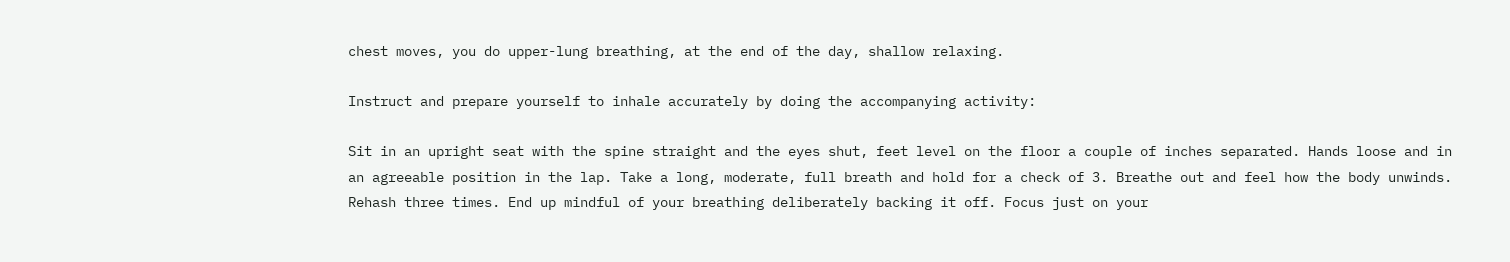chest moves, you do upper-lung breathing, at the end of the day, shallow relaxing.

Instruct and prepare yourself to inhale accurately by doing the accompanying activity:

Sit in an upright seat with the spine straight and the eyes shut, feet level on the floor a couple of inches separated. Hands loose and in an agreeable position in the lap. Take a long, moderate, full breath and hold for a check of 3. Breathe out and feel how the body unwinds. Rehash three times. End up mindful of your breathing deliberately backing it off. Focus just on your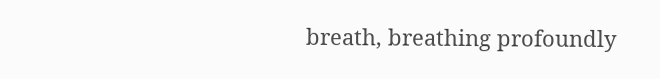breath, breathing profoundly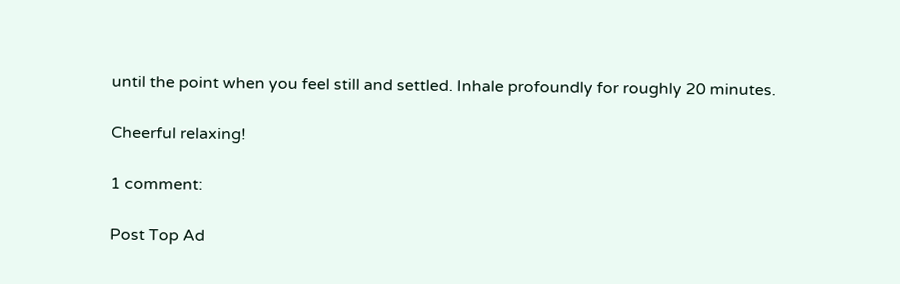until the point when you feel still and settled. Inhale profoundly for roughly 20 minutes.

Cheerful relaxing!

1 comment:

Post Top Ad